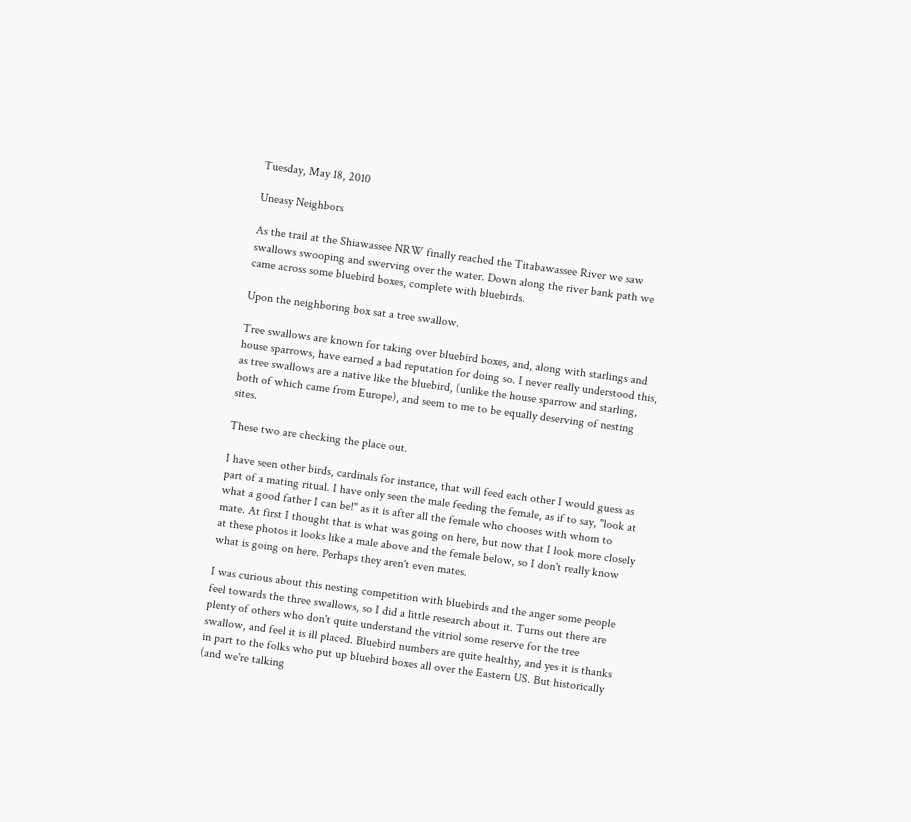Tuesday, May 18, 2010

Uneasy Neighbors

As the trail at the Shiawassee NRW finally reached the Titabawassee River we saw swallows swooping and swerving over the water. Down along the river bank path we came across some bluebird boxes, complete with bluebirds.

Upon the neighboring box sat a tree swallow.

Tree swallows are known for taking over bluebird boxes, and, along with starlings and house sparrows, have earned a bad reputation for doing so. I never really understood this, as tree swallows are a native like the bluebird, (unlike the house sparrow and starling, both of which came from Europe), and seem to me to be equally deserving of nesting sites.

These two are checking the place out.

I have seen other birds, cardinals for instance, that will feed each other I would guess as part of a mating ritual. I have only seen the male feeding the female, as if to say, "look at what a good father I can be!" as it is after all the female who chooses with whom to mate. At first I thought that is what was going on here, but now that I look more closely at these photos it looks like a male above and the female below, so I don't really know what is going on here. Perhaps they aren't even mates.

I was curious about this nesting competition with bluebirds and the anger some people feel towards the three swallows, so I did a little research about it. Turns out there are plenty of others who don't quite understand the vitriol some reserve for the tree swallow, and feel it is ill placed. Bluebird numbers are quite healthy, and yes it is thanks in part to the folks who put up bluebird boxes all over the Eastern US. But historically (and we're talking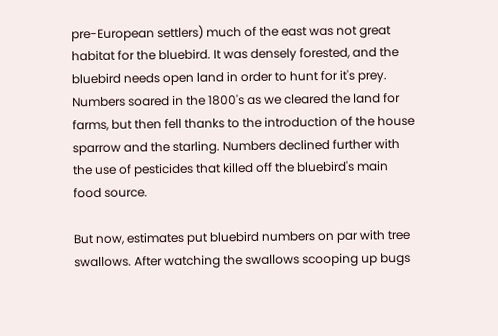pre-European settlers) much of the east was not great habitat for the bluebird. It was densely forested, and the bluebird needs open land in order to hunt for it's prey. Numbers soared in the 1800's as we cleared the land for farms, but then fell thanks to the introduction of the house sparrow and the starling. Numbers declined further with the use of pesticides that killed off the bluebird's main food source.

But now, estimates put bluebird numbers on par with tree swallows. After watching the swallows scooping up bugs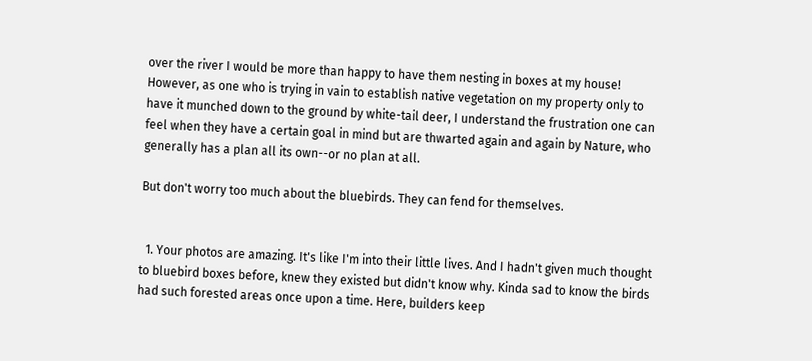over the river I would be more than happy to have them nesting in boxes at my house! However, as one who is trying in vain to establish native vegetation on my property only to have it munched down to the ground by white-tail deer, I understand the frustration one can feel when they have a certain goal in mind but are thwarted again and again by Nature, who generally has a plan all its own--or no plan at all.

But don't worry too much about the bluebirds. They can fend for themselves.


  1. Your photos are amazing. It's like I'm into their little lives. And I hadn't given much thought to bluebird boxes before, knew they existed but didn't know why. Kinda sad to know the birds had such forested areas once upon a time. Here, builders keep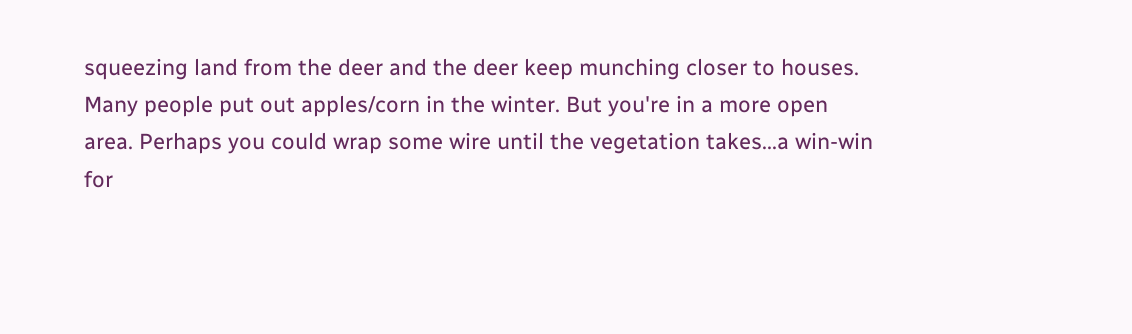squeezing land from the deer and the deer keep munching closer to houses. Many people put out apples/corn in the winter. But you're in a more open area. Perhaps you could wrap some wire until the vegetation takes...a win-win for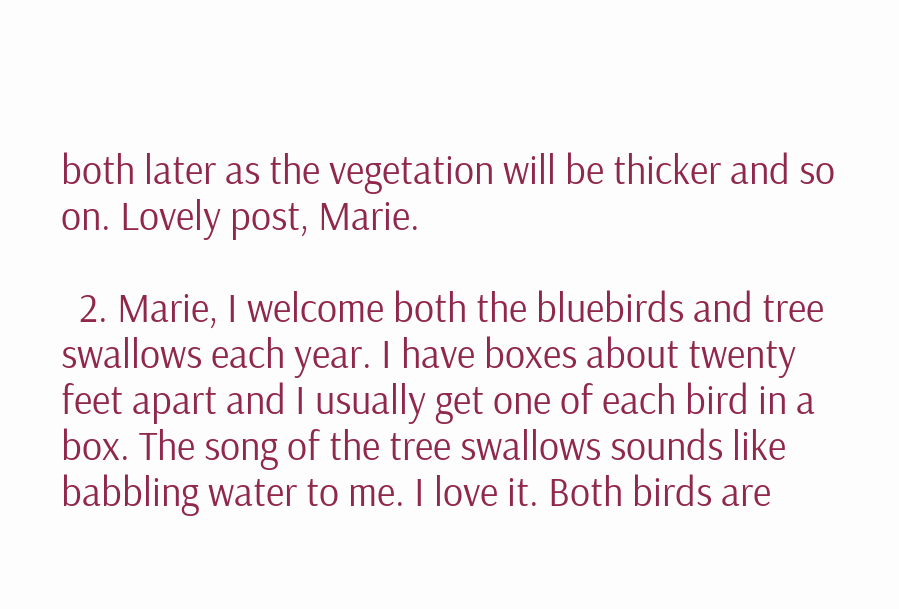both later as the vegetation will be thicker and so on. Lovely post, Marie.

  2. Marie, I welcome both the bluebirds and tree swallows each year. I have boxes about twenty feet apart and I usually get one of each bird in a box. The song of the tree swallows sounds like babbling water to me. I love it. Both birds are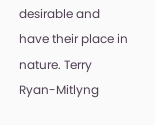desirable and have their place in nature. Terry Ryan-Mitlyng